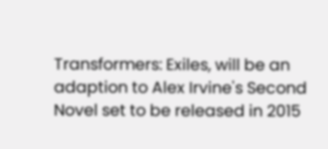Transformers: Exiles, will be an adaption to Alex Irvine's Second Novel set to be released in 2015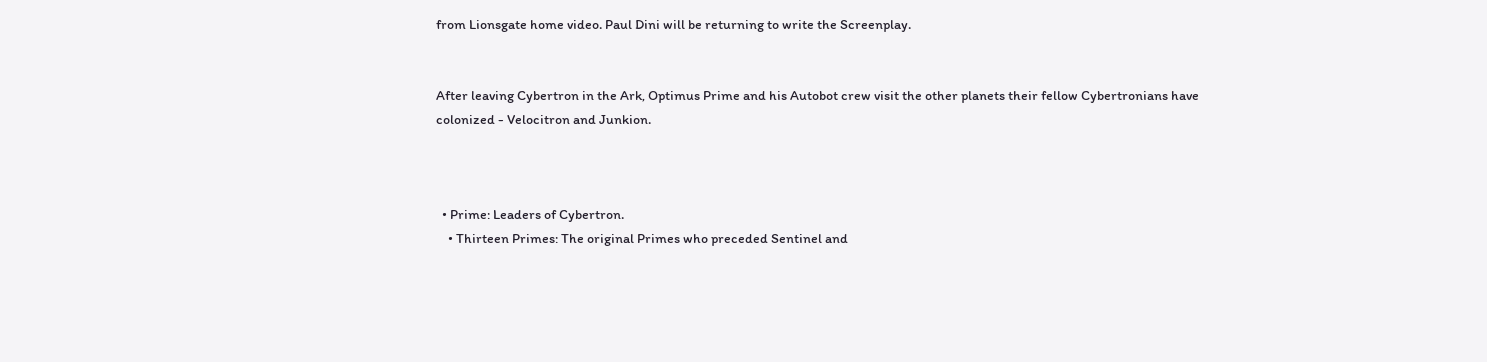from Lionsgate home video. Paul Dini will be returning to write the Screenplay.


After leaving Cybertron in the Ark, Optimus Prime and his Autobot crew visit the other planets their fellow Cybertronians have colonized - Velocitron and Junkion.



  • Prime: Leaders of Cybertron.
    • Thirteen Primes: The original Primes who preceded Sentinel and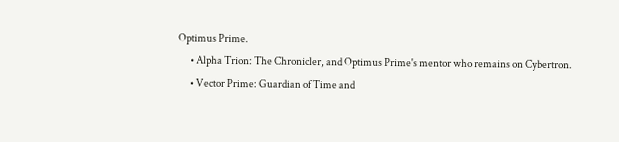Optimus Prime.
      • Alpha Trion: The Chronicler, and Optimus Prime's mentor who remains on Cybertron.
      • Vector Prime: Guardian of Time and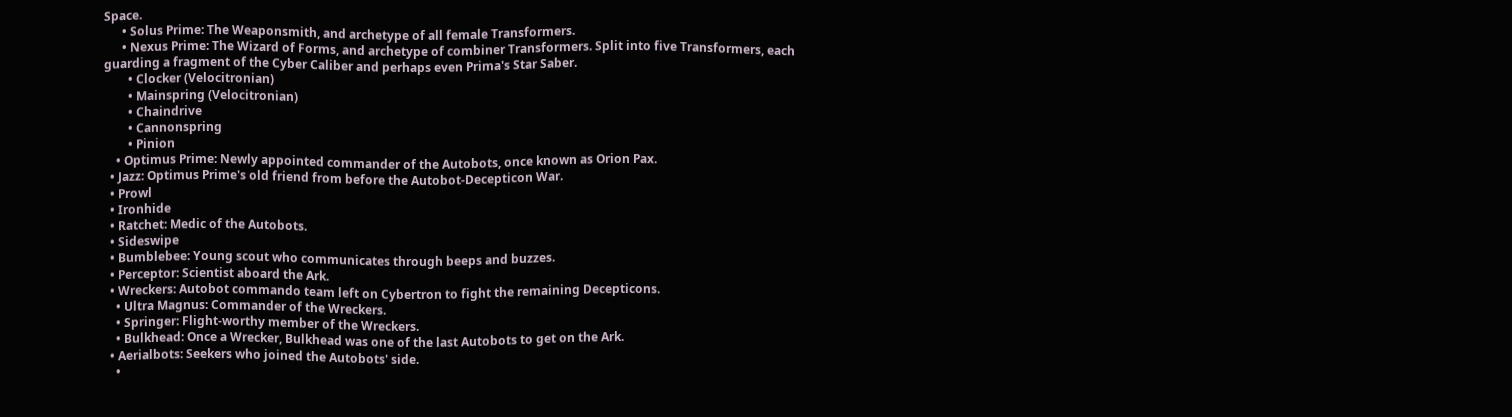Space.
      • Solus Prime: The Weaponsmith, and archetype of all female Transformers.
      • Nexus Prime: The Wizard of Forms, and archetype of combiner Transformers. Split into five Transformers, each guarding a fragment of the Cyber Caliber and perhaps even Prima's Star Saber.
        • Clocker (Velocitronian)
        • Mainspring (Velocitronian)
        • Chaindrive
        • Cannonspring
        • Pinion
    • Optimus Prime: Newly appointed commander of the Autobots, once known as Orion Pax.
  • Jazz: Optimus Prime's old friend from before the Autobot-Decepticon War.
  • Prowl
  • Ironhide
  • Ratchet: Medic of the Autobots.
  • Sideswipe
  • Bumblebee: Young scout who communicates through beeps and buzzes.
  • Perceptor: Scientist aboard the Ark.
  • Wreckers: Autobot commando team left on Cybertron to fight the remaining Decepticons.
    • Ultra Magnus: Commander of the Wreckers.
    • Springer: Flight-worthy member of the Wreckers.
    • Bulkhead: Once a Wrecker, Bulkhead was one of the last Autobots to get on the Ark.
  • Aerialbots: Seekers who joined the Autobots' side.
    •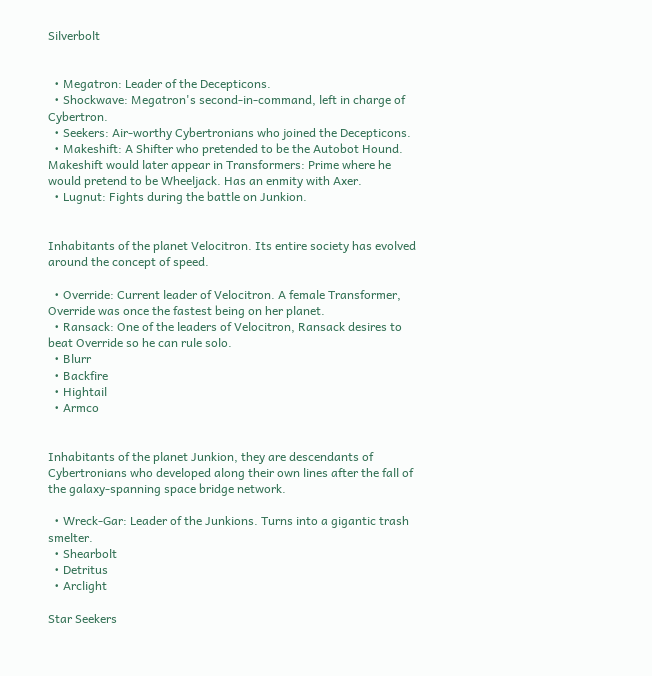Silverbolt


  • Megatron: Leader of the Decepticons.
  • Shockwave: Megatron's second-in-command, left in charge of Cybertron.
  • Seekers: Air-worthy Cybertronians who joined the Decepticons.
  • Makeshift: A Shifter who pretended to be the Autobot Hound. Makeshift would later appear in Transformers: Prime where he would pretend to be Wheeljack. Has an enmity with Axer.
  • Lugnut: Fights during the battle on Junkion.


Inhabitants of the planet Velocitron. Its entire society has evolved around the concept of speed.

  • Override: Current leader of Velocitron. A female Transformer, Override was once the fastest being on her planet.
  • Ransack: One of the leaders of Velocitron, Ransack desires to beat Override so he can rule solo.
  • Blurr
  • Backfire
  • Hightail
  • Armco


Inhabitants of the planet Junkion, they are descendants of Cybertronians who developed along their own lines after the fall of the galaxy-spanning space bridge network.

  • Wreck-Gar: Leader of the Junkions. Turns into a gigantic trash smelter.
  • Shearbolt
  • Detritus
  • Arclight

Star Seekers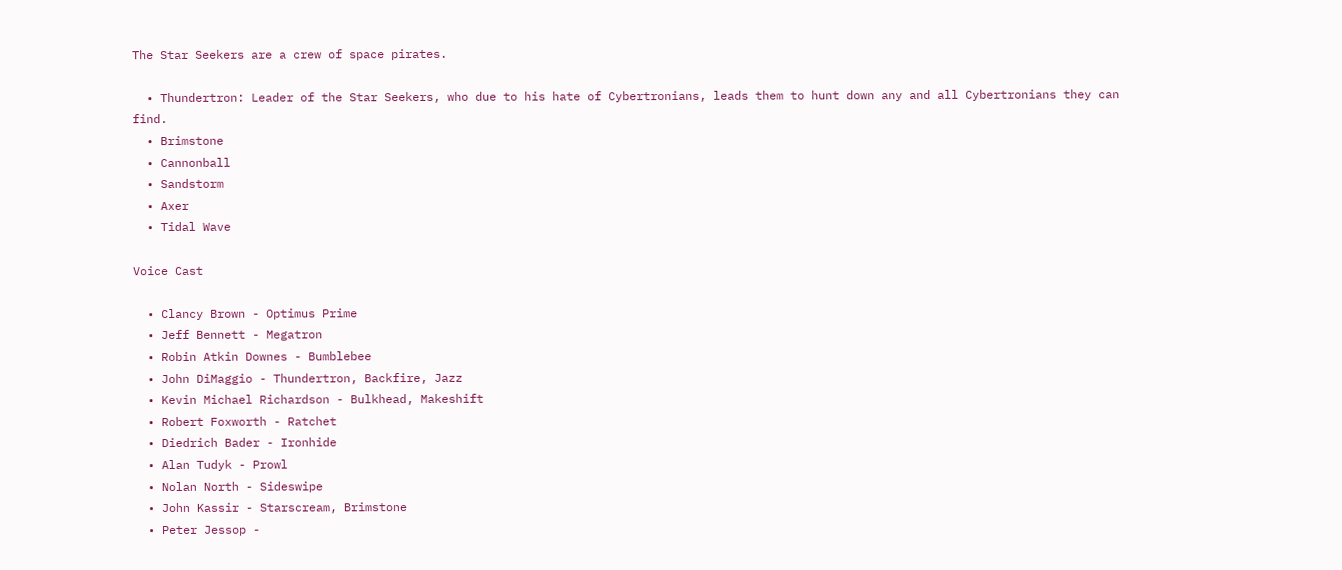The Star Seekers are a crew of space pirates.

  • Thundertron: Leader of the Star Seekers, who due to his hate of Cybertronians, leads them to hunt down any and all Cybertronians they can find.
  • Brimstone
  • Cannonball
  • Sandstorm
  • Axer
  • Tidal Wave

Voice Cast

  • Clancy Brown - Optimus Prime
  • Jeff Bennett - Megatron
  • Robin Atkin Downes - Bumblebee
  • John DiMaggio - Thundertron, Backfire, Jazz
  • Kevin Michael Richardson - Bulkhead, Makeshift
  • Robert Foxworth - Ratchet
  • Diedrich Bader - Ironhide
  • Alan Tudyk - Prowl
  • Nolan North - Sideswipe
  • John Kassir - Starscream, Brimstone
  • Peter Jessop -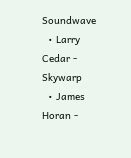Soundwave
  • Larry Cedar - Skywarp
  • James Horan -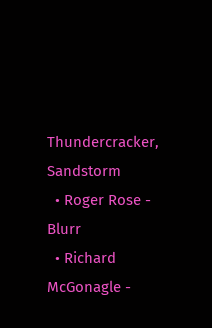Thundercracker, Sandstorm
  • Roger Rose - Blurr
  • Richard McGonagle -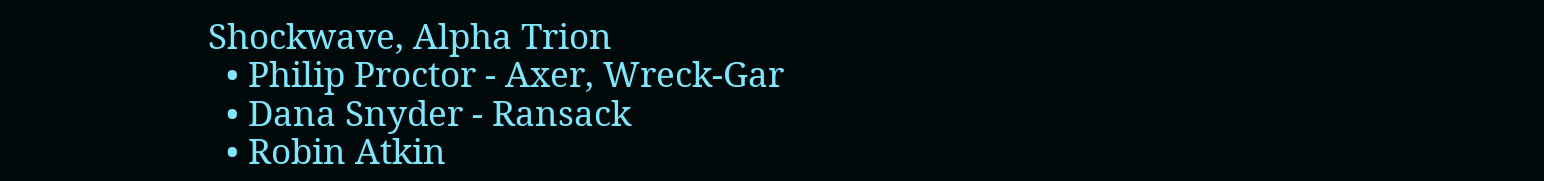Shockwave, Alpha Trion
  • Philip Proctor - Axer, Wreck-Gar
  • Dana Snyder - Ransack
  • Robin Atkin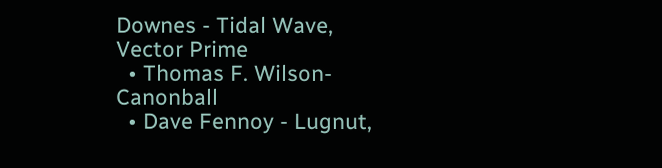Downes - Tidal Wave, Vector Prime
  • Thomas F. Wilson- Canonball
  • Dave Fennoy - Lugnut,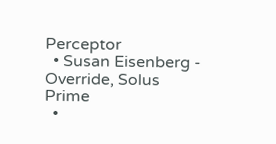Perceptor
  • Susan Eisenberg - Override, Solus Prime
  •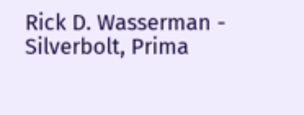Rick D. Wasserman - Silverbolt, Prima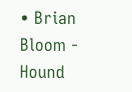• Brian Bloom - Hound